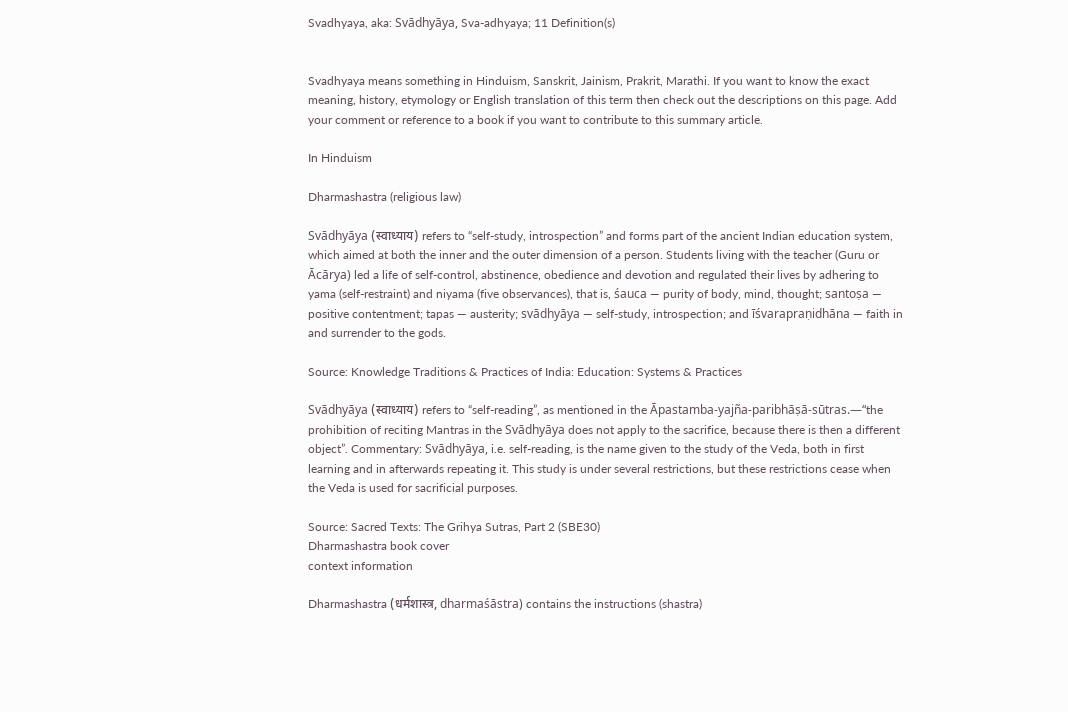Svadhyaya, aka: Svādhyāya, Sva-adhyaya; 11 Definition(s)


Svadhyaya means something in Hinduism, Sanskrit, Jainism, Prakrit, Marathi. If you want to know the exact meaning, history, etymology or English translation of this term then check out the descriptions on this page. Add your comment or reference to a book if you want to contribute to this summary article.

In Hinduism

Dharmashastra (religious law)

Svādhyāya (स्वाध्याय) refers to “self-study, introspection” and forms part of the ancient Indian education system, which aimed at both the inner and the outer dimension of a person. Students living with the teacher (Guru or Ācārya) led a life of self-control, abstinence, obedience and devotion and regulated their lives by adhering to yama (self-restraint) and niyama (five observances), that is, śauca — purity of body, mind, thought; santoṣa — positive contentment; tapas — austerity; svādhyāya — self-study, introspection; and īśvarapraṇidhāna — faith in and surrender to the gods.

Source: Knowledge Traditions & Practices of India: Education: Systems & Practices

Svādhyāya (स्वाध्याय) refers to “self-reading”, as mentioned in the Āpastamba-yajña-paribhāṣā-sūtras.—“the prohibition of reciting Mantras in the Svādhyāya does not apply to the sacrifice, because there is then a different object”. Commentary: Svādhyāya, i.e. self-reading, is the name given to the study of the Veda, both in first learning and in afterwards repeating it. This study is under several restrictions, but these restrictions cease when the Veda is used for sacrificial purposes.

Source: Sacred Texts: The Grihya Sutras, Part 2 (SBE30)
Dharmashastra book cover
context information

Dharmashastra (धर्मशास्त्र, dharmaśāstra) contains the instructions (shastra)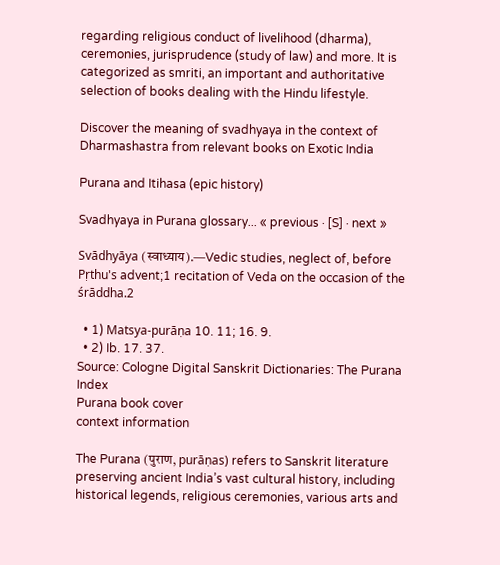regarding religious conduct of livelihood (dharma), ceremonies, jurisprudence (study of law) and more. It is categorized as smriti, an important and authoritative selection of books dealing with the Hindu lifestyle.

Discover the meaning of svadhyaya in the context of Dharmashastra from relevant books on Exotic India

Purana and Itihasa (epic history)

Svadhyaya in Purana glossary... « previous · [S] · next »

Svādhyāya (स्वाध्याय).—Vedic studies, neglect of, before Pṛthu's advent;1 recitation of Veda on the occasion of the śrāddha.2

  • 1) Matsya-purāṇa 10. 11; 16. 9.
  • 2) Ib. 17. 37.
Source: Cologne Digital Sanskrit Dictionaries: The Purana Index
Purana book cover
context information

The Purana (पुराण, purāṇas) refers to Sanskrit literature preserving ancient India’s vast cultural history, including historical legends, religious ceremonies, various arts and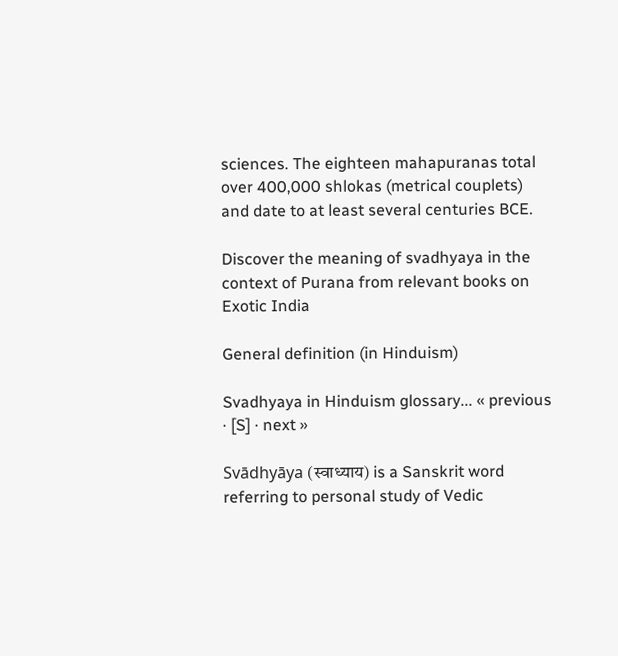sciences. The eighteen mahapuranas total over 400,000 shlokas (metrical couplets) and date to at least several centuries BCE.

Discover the meaning of svadhyaya in the context of Purana from relevant books on Exotic India

General definition (in Hinduism)

Svadhyaya in Hinduism glossary... « previous · [S] · next »

Svādhyāya (स्वाध्याय) is a Sanskrit word referring to personal study of Vedic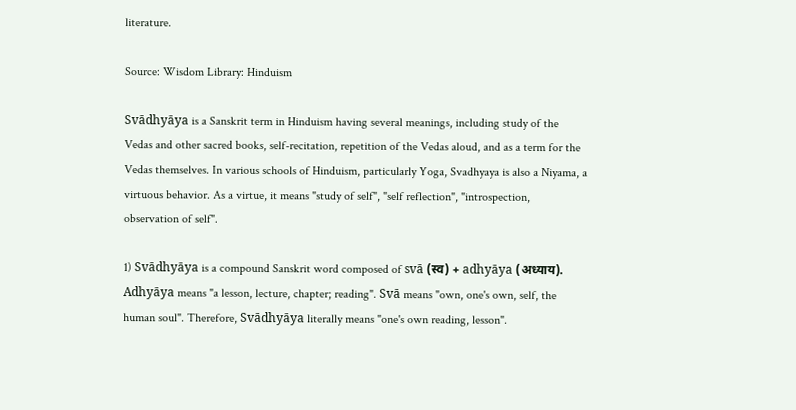literature.

Source: Wisdom Library: Hinduism

Svādhyāya is a Sanskrit term in Hinduism having several meanings, including study of the Vedas and other sacred books, self-recitation, repetition of the Vedas aloud, and as a term for the Vedas themselves. In various schools of Hinduism, particularly Yoga, Svadhyaya is also a Niyama, a virtuous behavior. As a virtue, it means "study of self", "self reflection", "introspection, observation of self".

1) Svādhyāya is a compound Sanskrit word composed of svā (स्व) + adhyāya (अध्याय). Adhyāya means "a lesson, lecture, chapter; reading". Svā means "own, one's own, self, the human soul". Therefore, Svādhyāya literally means "one's own reading, lesson".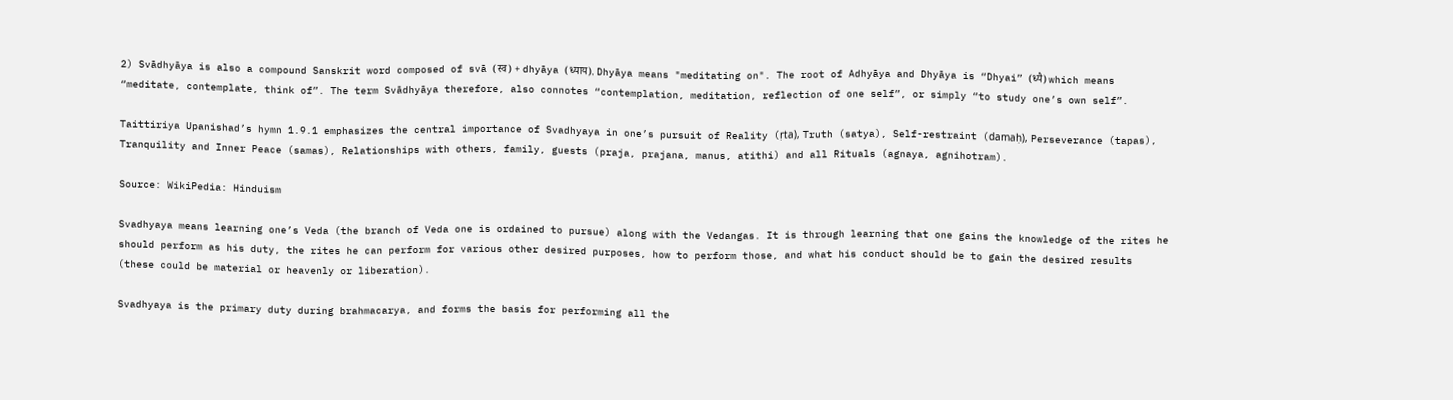2) Svādhyāya is also a compound Sanskrit word composed of svā (स्व) + dhyāya (ध्याय). Dhyāya means "meditating on". The root of Adhyāya and Dhyāya is “Dhyai” (ध्यै) which means “meditate, contemplate, think of”. The term Svādhyāya therefore, also connotes “contemplation, meditation, reflection of one self”, or simply “to study one’s own self”.

Taittiriya Upanishad’s hymn 1.9.1 emphasizes the central importance of Svadhyaya in one’s pursuit of Reality (ṛta), Truth (satya), Self-restraint (damaḥ), Perseverance (tapas), Tranquility and Inner Peace (samas), Relationships with others, family, guests (praja, prajana, manus, atithi) and all Rituals (agnaya, agnihotram).

Source: WikiPedia: Hinduism

Svadhyaya means learning one’s Veda (the branch of Veda one is ordained to pursue) along with the Vedangas. It is through learning that one gains the knowledge of the rites he should perform as his duty, the rites he can perform for various other desired purposes, how to perform those, and what his conduct should be to gain the desired results (these could be material or heavenly or liberation).

Svadhyaya is the primary duty during brahmacarya, and forms the basis for performing all the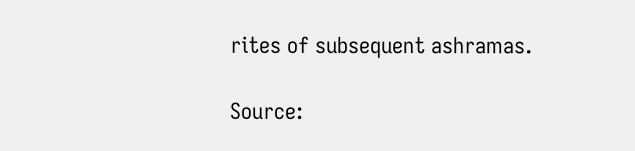rites of subsequent ashramas.

Source: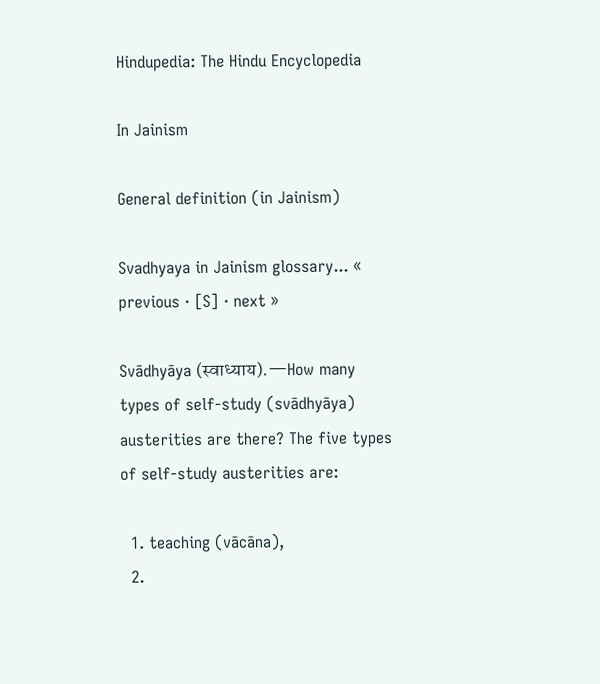Hindupedia: The Hindu Encyclopedia

In Jainism

General definition (in Jainism)

Svadhyaya in Jainism glossary... « previous · [S] · next »

Svādhyāya (स्वाध्याय).—How many types of self-study (svādhyāya) austerities are there? The five types of self-study austerities are:

  1. teaching (vācāna),
  2.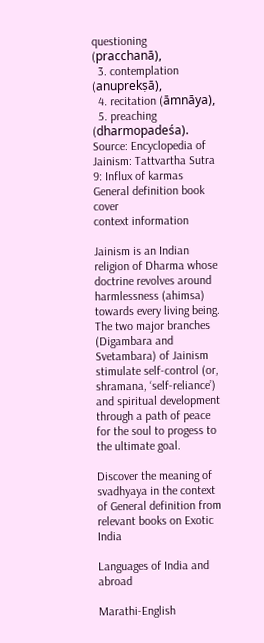questioning (pracchanā),
  3. contemplation (anuprekṣā),
  4. recitation (āmnāya),
  5. preaching (dharmopadeśa).
Source: Encyclopedia of Jainism: Tattvartha Sutra 9: Influx of karmas
General definition book cover
context information

Jainism is an Indian religion of Dharma whose doctrine revolves around harmlessness (ahimsa) towards every living being. The two major branches (Digambara and Svetambara) of Jainism stimulate self-control (or, shramana, ‘self-reliance’) and spiritual development through a path of peace for the soul to progess to the ultimate goal.

Discover the meaning of svadhyaya in the context of General definition from relevant books on Exotic India

Languages of India and abroad

Marathi-English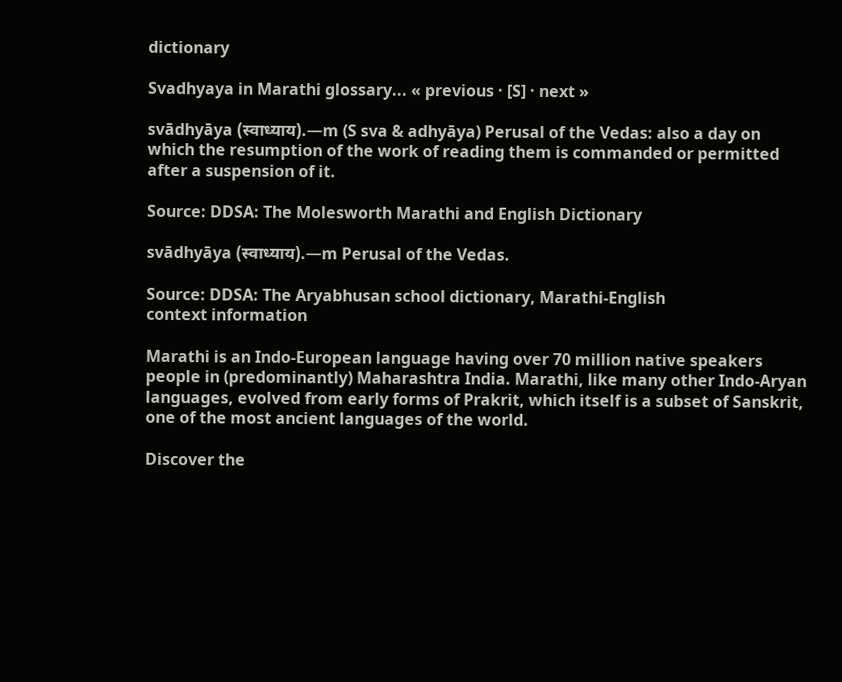dictionary

Svadhyaya in Marathi glossary... « previous · [S] · next »

svādhyāya (स्वाध्याय).—m (S sva & adhyāya) Perusal of the Vedas: also a day on which the resumption of the work of reading them is commanded or permitted after a suspension of it.

Source: DDSA: The Molesworth Marathi and English Dictionary

svādhyāya (स्वाध्याय).—m Perusal of the Vedas.

Source: DDSA: The Aryabhusan school dictionary, Marathi-English
context information

Marathi is an Indo-European language having over 70 million native speakers people in (predominantly) Maharashtra India. Marathi, like many other Indo-Aryan languages, evolved from early forms of Prakrit, which itself is a subset of Sanskrit, one of the most ancient languages of the world.

Discover the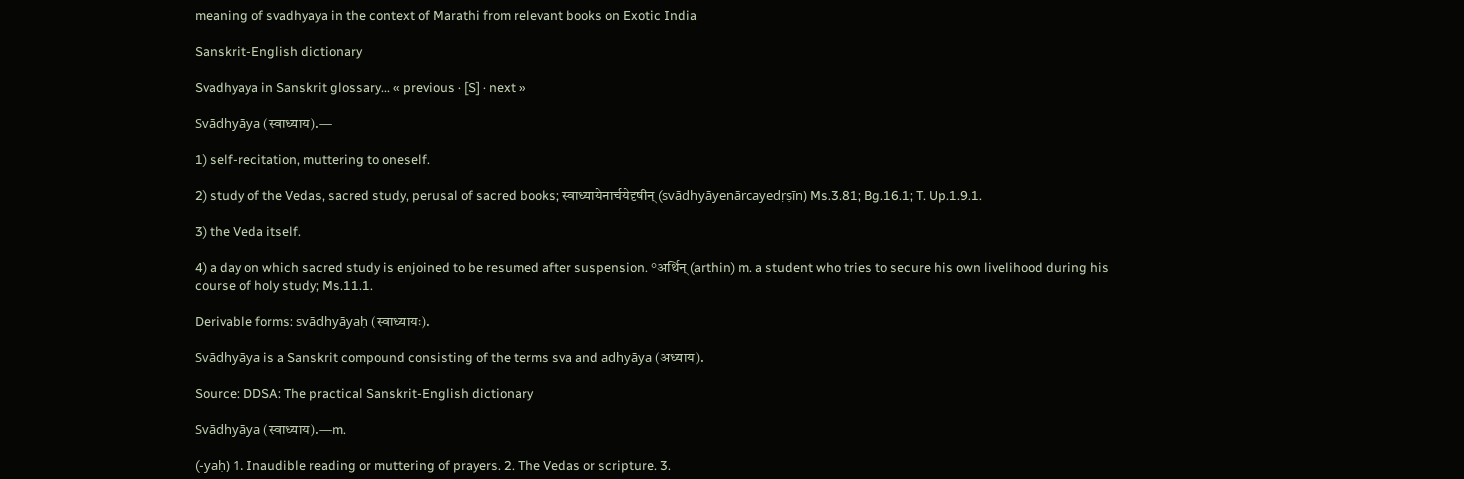meaning of svadhyaya in the context of Marathi from relevant books on Exotic India

Sanskrit-English dictionary

Svadhyaya in Sanskrit glossary... « previous · [S] · next »

Svādhyāya (स्वाध्याय).—

1) self-recitation, muttering to oneself.

2) study of the Vedas, sacred study, perusal of sacred books; स्वाध्यायेनार्चयेदृषीन् (svādhyāyenārcayedṛṣīn) Ms.3.81; Bg.16.1; T. Up.1.9.1.

3) the Veda itself.

4) a day on which sacred study is enjoined to be resumed after suspension. °अर्थिन् (arthin) m. a student who tries to secure his own livelihood during his course of holy study; Ms.11.1.

Derivable forms: svādhyāyaḥ (स्वाध्यायः).

Svādhyāya is a Sanskrit compound consisting of the terms sva and adhyāya (अध्याय).

Source: DDSA: The practical Sanskrit-English dictionary

Svādhyāya (स्वाध्याय).—m.

(-yaḥ) 1. Inaudible reading or muttering of prayers. 2. The Vedas or scripture. 3.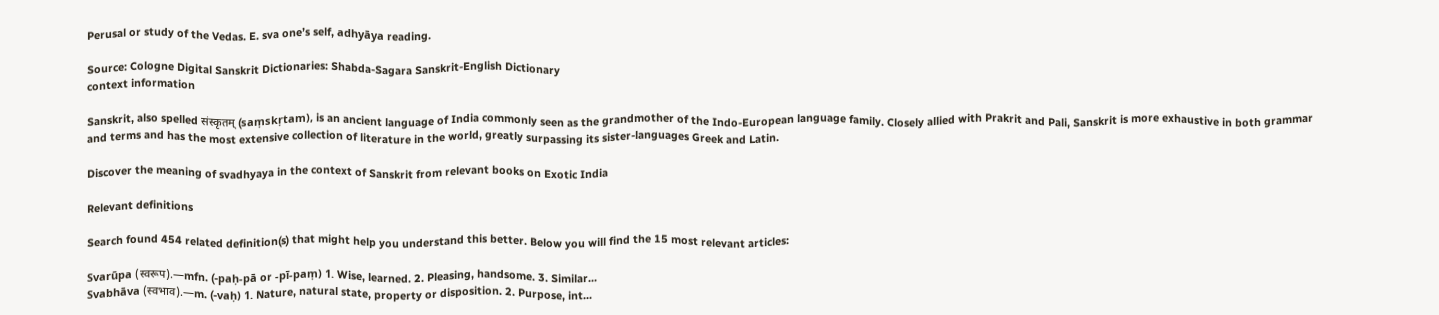Perusal or study of the Vedas. E. sva one’s self, adhyāya reading.

Source: Cologne Digital Sanskrit Dictionaries: Shabda-Sagara Sanskrit-English Dictionary
context information

Sanskrit, also spelled संस्कृतम् (saṃskṛtam), is an ancient language of India commonly seen as the grandmother of the Indo-European language family. Closely allied with Prakrit and Pali, Sanskrit is more exhaustive in both grammar and terms and has the most extensive collection of literature in the world, greatly surpassing its sister-languages Greek and Latin.

Discover the meaning of svadhyaya in the context of Sanskrit from relevant books on Exotic India

Relevant definitions

Search found 454 related definition(s) that might help you understand this better. Below you will find the 15 most relevant articles:

Svarūpa (स्वरूप).—mfn. (-paḥ-pā or -pī-paṃ) 1. Wise, learned. 2. Pleasing, handsome. 3. Similar...
Svabhāva (स्वभाव).—m. (-vaḥ) 1. Nature, natural state, property or disposition. 2. Purpose, int...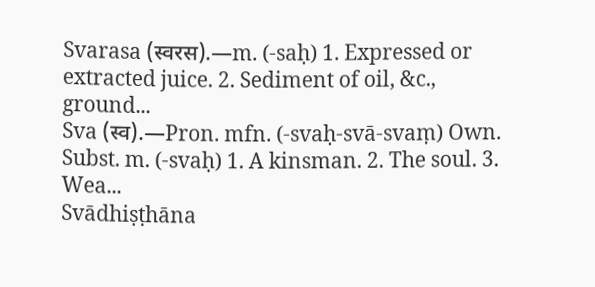Svarasa (स्वरस).—m. (-saḥ) 1. Expressed or extracted juice. 2. Sediment of oil, &c., ground...
Sva (स्व).—Pron. mfn. (-svaḥ-svā-svaṃ) Own. Subst. m. (-svaḥ) 1. A kinsman. 2. The soul. 3. Wea...
Svādhiṣṭhāna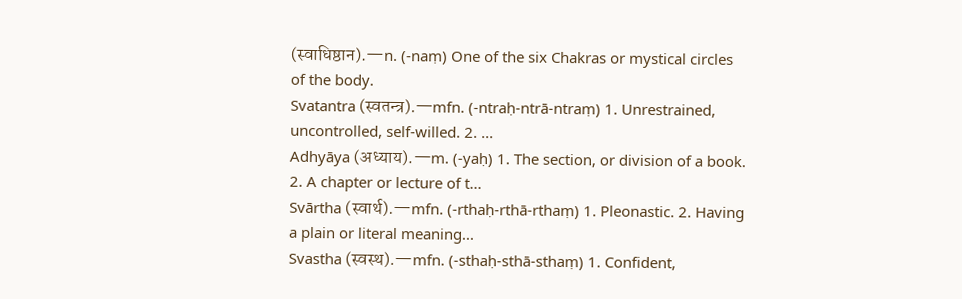(स्वाधिष्ठान).—n. (-naṃ) One of the six Chakras or mystical circles of the body.
Svatantra (स्वतन्त्र).—mfn. (-ntraḥ-ntrā-ntraṃ) 1. Unrestrained, uncontrolled, self-willed. 2. ...
Adhyāya (अध्याय).—m. (-yaḥ) 1. The section, or division of a book. 2. A chapter or lecture of t...
Svārtha (स्वार्थ).—mfn. (-rthaḥ-rthā-rthaṃ) 1. Pleonastic. 2. Having a plain or literal meaning...
Svastha (स्वस्थ).—mfn. (-sthaḥ-sthā-sthaṃ) 1. Confident,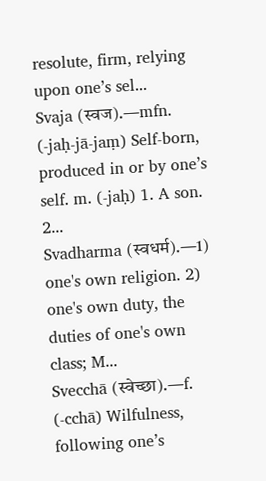resolute, firm, relying upon one’s sel...
Svaja (स्वज).—mfn. (-jaḥ-jā-jaṃ) Self-born, produced in or by one’s self. m. (-jaḥ) 1. A son. 2...
Svadharma (स्वधर्म).—1) one's own religion. 2) one's own duty, the duties of one's own class; M...
Svecchā (स्वेच्छा).—f. (-cchā) Wilfulness, following one’s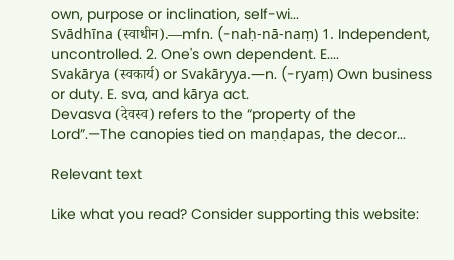own, purpose or inclination, self-wi...
Svādhīna (स्वाधीन).—mfn. (-naḥ-nā-naṃ) 1. Independent, uncontrolled. 2. One's own dependent. E....
Svakārya (स्वकार्य) or Svakāryya.—n. (-ryaṃ) Own business or duty. E. sva, and kārya act.
Devasva (देवस्व) refers to the “property of the Lord”.—The canopies tied on maṇḍapas, the decor...

Relevant text

Like what you read? Consider supporting this website: